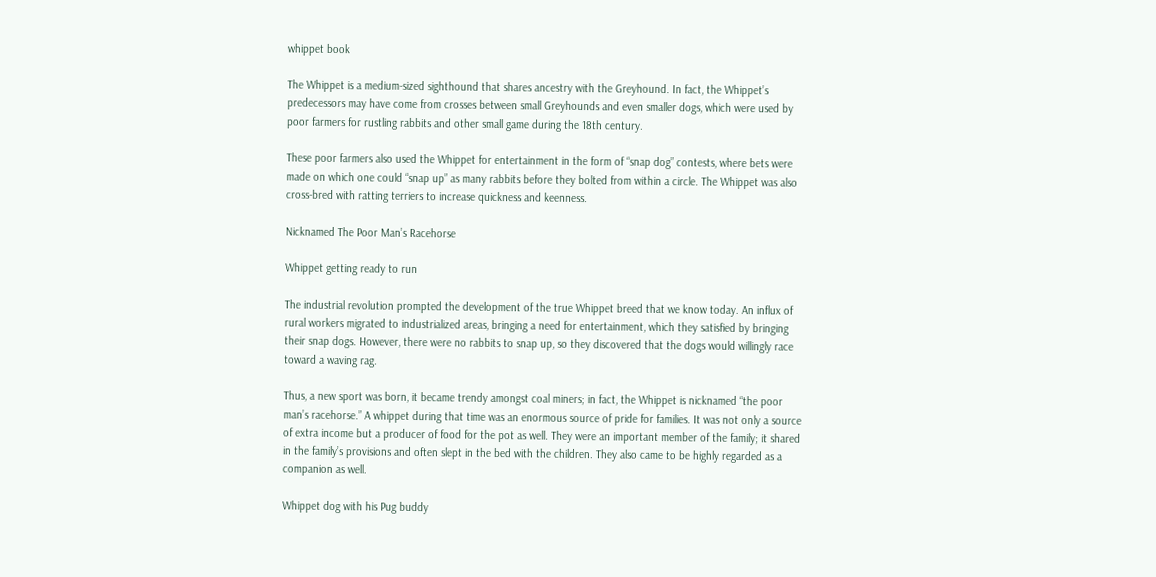whippet book

The Whippet is a medium-sized sighthound that shares ancestry with the Greyhound. In fact, the Whippet’s predecessors may have come from crosses between small Greyhounds and even smaller dogs, which were used by poor farmers for rustling rabbits and other small game during the 18th century.

These poor farmers also used the Whippet for entertainment in the form of “snap dog” contests, where bets were made on which one could “snap up” as many rabbits before they bolted from within a circle. The Whippet was also cross-bred with ratting terriers to increase quickness and keenness.

Nicknamed The Poor Man’s Racehorse

Whippet getting ready to run

The industrial revolution prompted the development of the true Whippet breed that we know today. An influx of rural workers migrated to industrialized areas, bringing a need for entertainment, which they satisfied by bringing their snap dogs. However, there were no rabbits to snap up, so they discovered that the dogs would willingly race toward a waving rag.

Thus, a new sport was born, it became trendy amongst coal miners; in fact, the Whippet is nicknamed “the poor man’s racehorse.” A whippet during that time was an enormous source of pride for families. It was not only a source of extra income but a producer of food for the pot as well. They were an important member of the family; it shared in the family’s provisions and often slept in the bed with the children. They also came to be highly regarded as a companion as well.

Whippet dog with his Pug buddy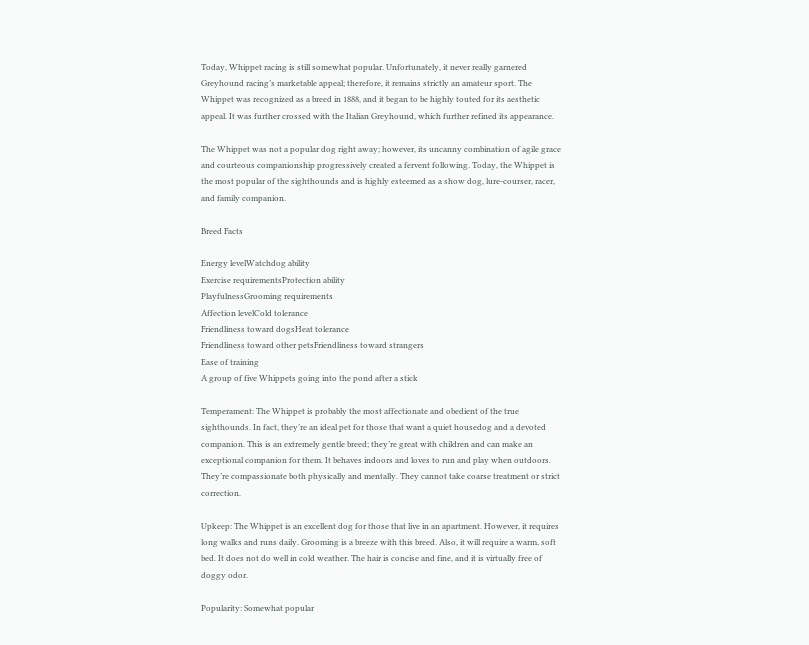Today, Whippet racing is still somewhat popular. Unfortunately, it never really garnered Greyhound racing’s marketable appeal; therefore, it remains strictly an amateur sport. The Whippet was recognized as a breed in 1888, and it began to be highly touted for its aesthetic appeal. It was further crossed with the Italian Greyhound, which further refined its appearance.

The Whippet was not a popular dog right away; however, its uncanny combination of agile grace and courteous companionship progressively created a fervent following. Today, the Whippet is the most popular of the sighthounds and is highly esteemed as a show dog, lure-courser, racer, and family companion.

Breed Facts

Energy levelWatchdog ability
Exercise requirementsProtection ability
PlayfulnessGrooming requirements
Affection levelCold tolerance
Friendliness toward dogsHeat tolerance
Friendliness toward other petsFriendliness toward strangers
Ease of training
A group of five Whippets going into the pond after a stick

Temperament: The Whippet is probably the most affectionate and obedient of the true sighthounds. In fact, they’re an ideal pet for those that want a quiet housedog and a devoted companion. This is an extremely gentle breed; they’re great with children and can make an exceptional companion for them. It behaves indoors and loves to run and play when outdoors. They’re compassionate both physically and mentally. They cannot take coarse treatment or strict correction.

Upkeep: The Whippet is an excellent dog for those that live in an apartment. However, it requires long walks and runs daily. Grooming is a breeze with this breed. Also, it will require a warm, soft bed. It does not do well in cold weather. The hair is concise and fine, and it is virtually free of doggy odor.

Popularity: Somewhat popular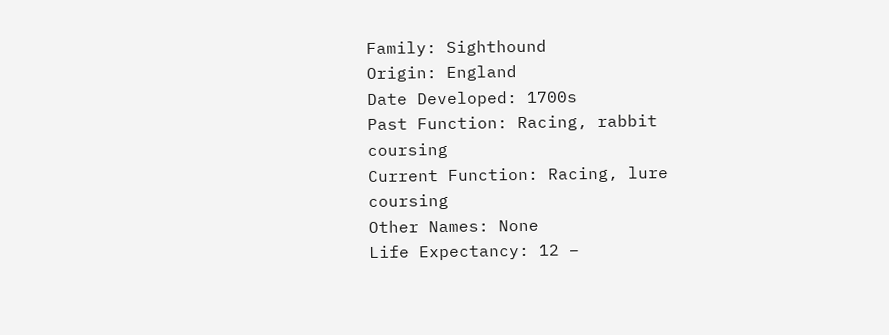Family: Sighthound
Origin: England
Date Developed: 1700s
Past Function: Racing, rabbit coursing
Current Function: Racing, lure coursing
Other Names: None
Life Expectancy: 12 –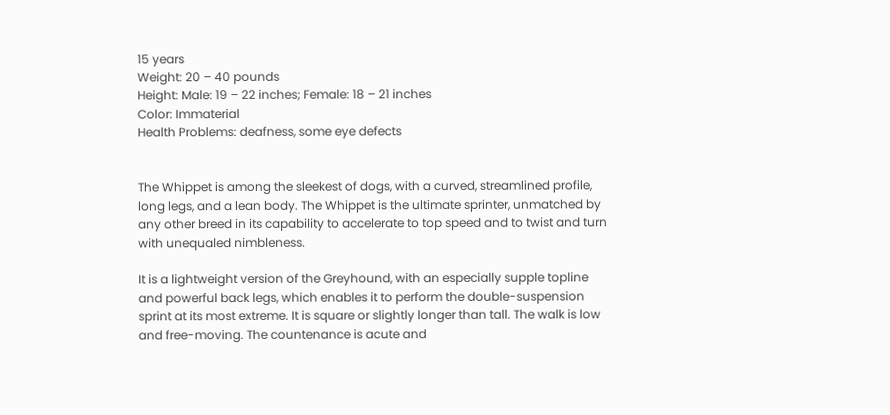15 years
Weight: 20 – 40 pounds
Height: Male: 19 – 22 inches; Female: 18 – 21 inches
Color: Immaterial
Health Problems: deafness, some eye defects


The Whippet is among the sleekest of dogs, with a curved, streamlined profile, long legs, and a lean body. The Whippet is the ultimate sprinter, unmatched by any other breed in its capability to accelerate to top speed and to twist and turn with unequaled nimbleness.

It is a lightweight version of the Greyhound, with an especially supple topline and powerful back legs, which enables it to perform the double-suspension sprint at its most extreme. It is square or slightly longer than tall. The walk is low and free-moving. The countenance is acute and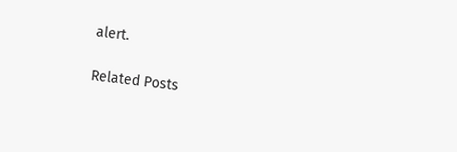alert.

Related Posts